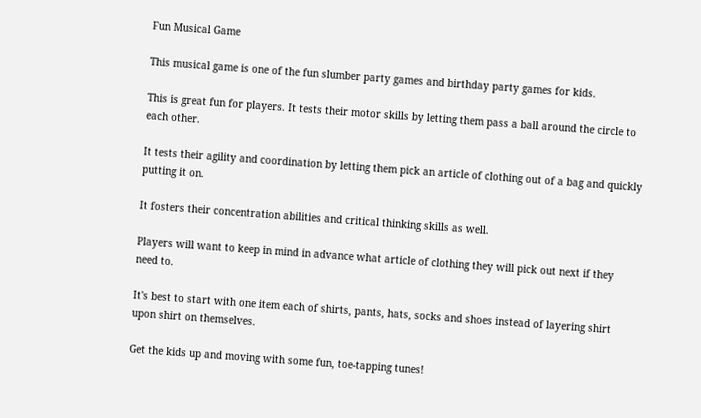Fun Musical Game

This musical game is one of the fun slumber party games and birthday party games for kids.

This is great fun for players. It tests their motor skills by letting them pass a ball around the circle to each other.

It tests their agility and coordination by letting them pick an article of clothing out of a bag and quickly putting it on.

It fosters their concentration abilities and critical thinking skills as well.

Players will want to keep in mind in advance what article of clothing they will pick out next if they need to.

It's best to start with one item each of shirts, pants, hats, socks and shoes instead of layering shirt upon shirt on themselves.

Get the kids up and moving with some fun, toe-tapping tunes!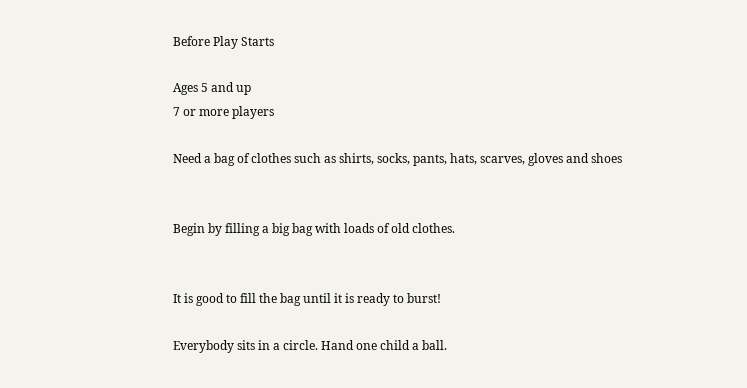Before Play Starts

Ages 5 and up
7 or more players

Need a bag of clothes such as shirts, socks, pants, hats, scarves, gloves and shoes


Begin by filling a big bag with loads of old clothes.


It is good to fill the bag until it is ready to burst!

Everybody sits in a circle. Hand one child a ball.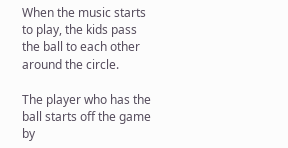When the music starts to play, the kids pass the ball to each other around the circle.

The player who has the ball starts off the game by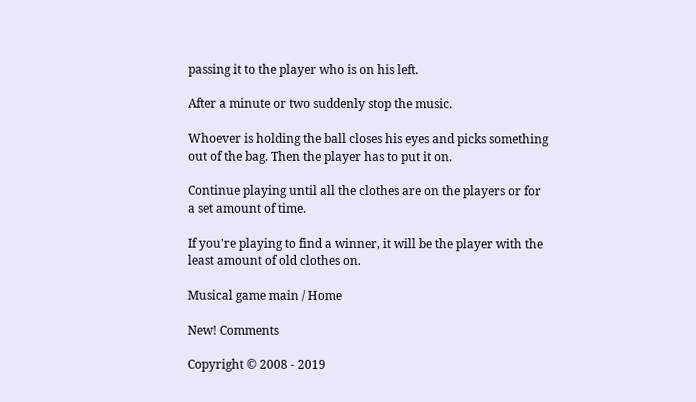passing it to the player who is on his left.

After a minute or two suddenly stop the music.

Whoever is holding the ball closes his eyes and picks something out of the bag. Then the player has to put it on.

Continue playing until all the clothes are on the players or for a set amount of time.

If you're playing to find a winner, it will be the player with the least amount of old clothes on.

Musical game main / Home

New! Comments

Copyright © 2008 - 2019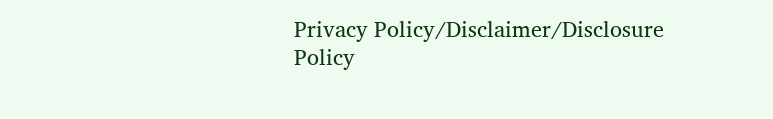Privacy Policy/Disclaimer/Disclosure Policy